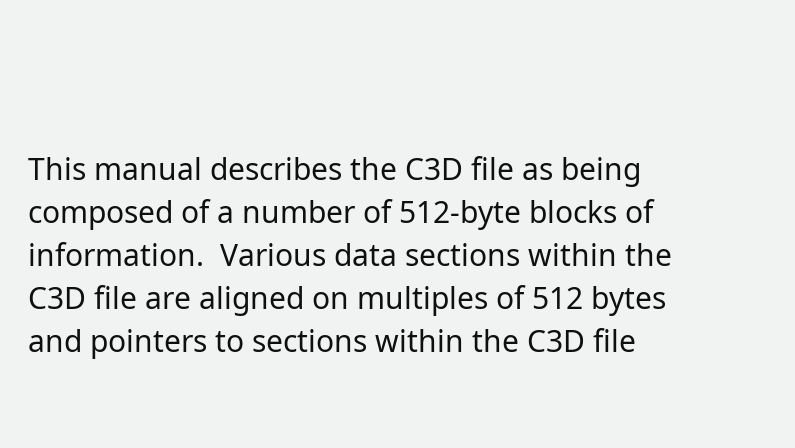This manual describes the C3D file as being composed of a number of 512-byte blocks of information.  Various data sections within the C3D file are aligned on multiples of 512 bytes and pointers to sections within the C3D file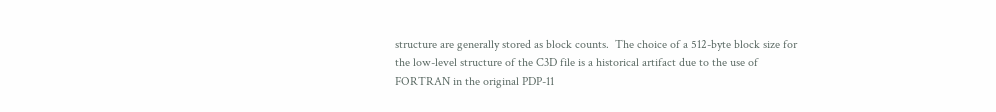structure are generally stored as block counts.  The choice of a 512-byte block size for the low-level structure of the C3D file is a historical artifact due to the use of FORTRAN in the original PDP-11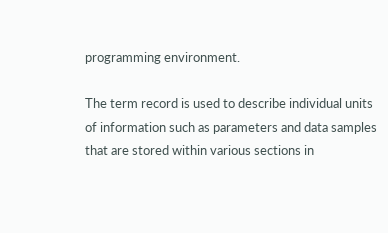programming environment.

The term record is used to describe individual units of information such as parameters and data samples that are stored within various sections in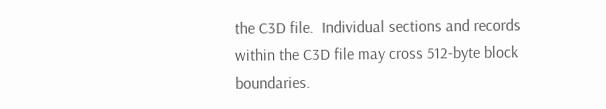the C3D file.  Individual sections and records within the C3D file may cross 512-byte block boundaries.